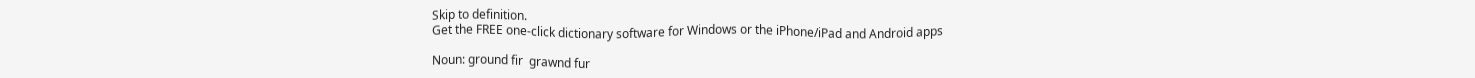Skip to definition.
Get the FREE one-click dictionary software for Windows or the iPhone/iPad and Android apps

Noun: ground fir  grawnd fur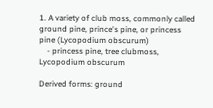1. A variety of club moss, commonly called ground pine, prince's pine, or princess pine (Lycopodium obscurum)
    - princess pine, tree clubmoss, Lycopodium obscurum

Derived forms: ground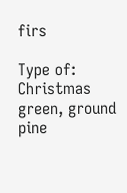firs

Type of: Christmas green, ground pine